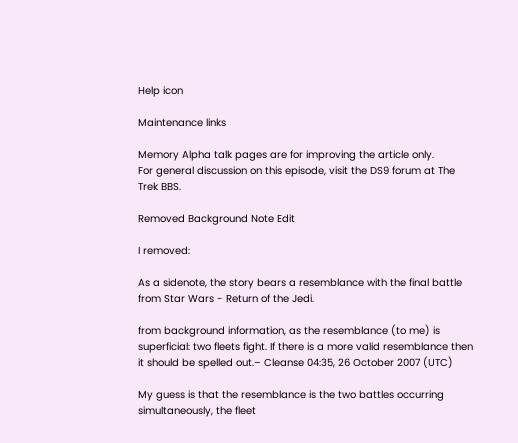Help icon

Maintenance links

Memory Alpha talk pages are for improving the article only.
For general discussion on this episode, visit the DS9 forum at The Trek BBS.

Removed Background Note Edit

I removed:

As a sidenote, the story bears a resemblance with the final battle from Star Wars - Return of the Jedi.

from background information, as the resemblance (to me) is superficial: two fleets fight. If there is a more valid resemblance then it should be spelled out.– Cleanse 04:35, 26 October 2007 (UTC)

My guess is that the resemblance is the two battles occurring simultaneously, the fleet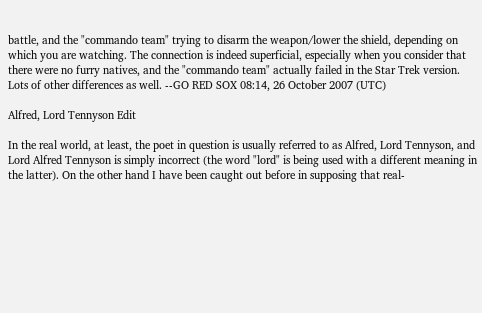battle, and the "commando team" trying to disarm the weapon/lower the shield, depending on which you are watching. The connection is indeed superficial, especially when you consider that there were no furry natives, and the "commando team" actually failed in the Star Trek version. Lots of other differences as well. --GO RED SOX 08:14, 26 October 2007 (UTC)

Alfred, Lord Tennyson Edit

In the real world, at least, the poet in question is usually referred to as Alfred, Lord Tennyson, and Lord Alfred Tennyson is simply incorrect (the word "lord" is being used with a different meaning in the latter). On the other hand I have been caught out before in supposing that real-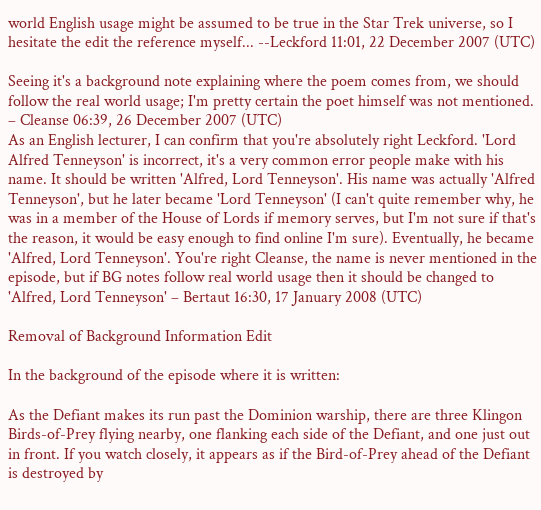world English usage might be assumed to be true in the Star Trek universe, so I hesitate the edit the reference myself... --Leckford 11:01, 22 December 2007 (UTC)

Seeing it's a background note explaining where the poem comes from, we should follow the real world usage; I'm pretty certain the poet himself was not mentioned. – Cleanse 06:39, 26 December 2007 (UTC)
As an English lecturer, I can confirm that you're absolutely right Leckford. 'Lord Alfred Tenneyson' is incorrect, it's a very common error people make with his name. It should be written 'Alfred, Lord Tenneyson'. His name was actually 'Alfred Tenneyson', but he later became 'Lord Tenneyson' (I can't quite remember why, he was in a member of the House of Lords if memory serves, but I'm not sure if that's the reason, it would be easy enough to find online I'm sure). Eventually, he became 'Alfred, Lord Tenneyson'. You're right Cleanse, the name is never mentioned in the episode, but if BG notes follow real world usage then it should be changed to 'Alfred, Lord Tenneyson' – Bertaut 16:30, 17 January 2008 (UTC)

Removal of Background Information Edit

In the background of the episode where it is written:

As the Defiant makes its run past the Dominion warship, there are three Klingon Birds-of-Prey flying nearby, one flanking each side of the Defiant, and one just out in front. If you watch closely, it appears as if the Bird-of-Prey ahead of the Defiant is destroyed by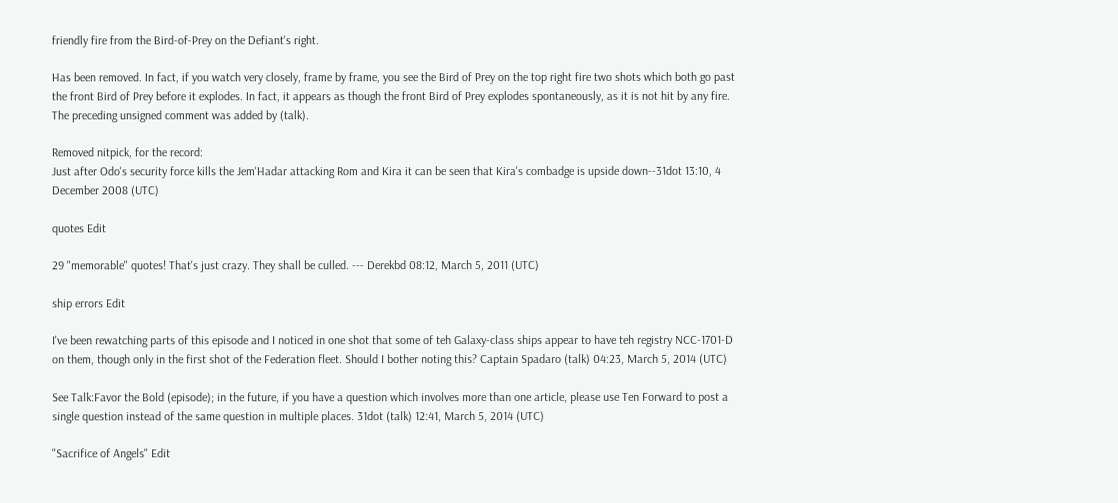friendly fire from the Bird-of-Prey on the Defiant's right.

Has been removed. In fact, if you watch very closely, frame by frame, you see the Bird of Prey on the top right fire two shots which both go past the front Bird of Prey before it explodes. In fact, it appears as though the front Bird of Prey explodes spontaneously, as it is not hit by any fire. The preceding unsigned comment was added by (talk).

Removed nitpick, for the record:
Just after Odo's security force kills the Jem'Hadar attacking Rom and Kira it can be seen that Kira's combadge is upside down--31dot 13:10, 4 December 2008 (UTC)

quotes Edit

29 "memorable" quotes! That's just crazy. They shall be culled. --- Derekbd 08:12, March 5, 2011 (UTC)

ship errors Edit

I've been rewatching parts of this episode and I noticed in one shot that some of teh Galaxy-class ships appear to have teh registry NCC-1701-D on them, though only in the first shot of the Federation fleet. Should I bother noting this? Captain Spadaro (talk) 04:23, March 5, 2014 (UTC)

See Talk:Favor the Bold (episode); in the future, if you have a question which involves more than one article, please use Ten Forward to post a single question instead of the same question in multiple places. 31dot (talk) 12:41, March 5, 2014 (UTC)

"Sacrifice of Angels" Edit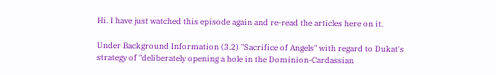Hi. I have just watched this episode again and re-read the articles here on it.

Under Background Information (3.2) "Sacrifice of Angels" with regard to Dukat's strategy of "deliberately opening a hole in the Dominion-Cardassian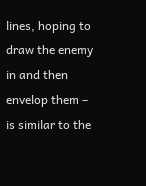lines, hoping to draw the enemy in and then envelop them – is similar to the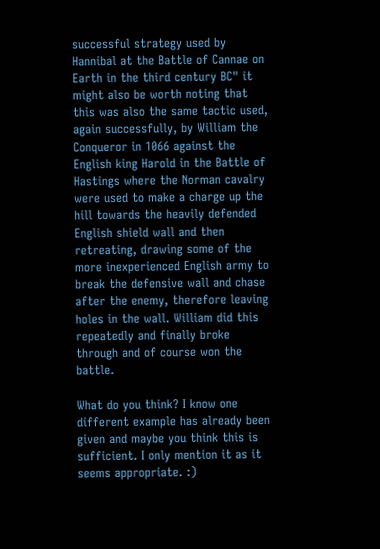successful strategy used by Hannibal at the Battle of Cannae on Earth in the third century BC" it might also be worth noting that this was also the same tactic used, again successfully, by William the Conqueror in 1066 against the English king Harold in the Battle of Hastings where the Norman cavalry were used to make a charge up the hill towards the heavily defended English shield wall and then retreating, drawing some of the more inexperienced English army to break the defensive wall and chase after the enemy, therefore leaving holes in the wall. William did this repeatedly and finally broke through and of course won the battle.

What do you think? I know one different example has already been given and maybe you think this is sufficient. I only mention it as it seems appropriate. :)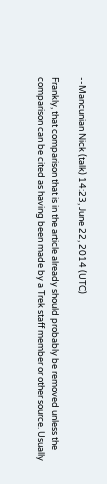--Mancunian Nick (talk) 14:23, June 22, 2014 (UTC)

Frankly, that comparison that is in the article already should probably be removed unless the comparison can be cited as having been made by a Trek staff member or other source. Usually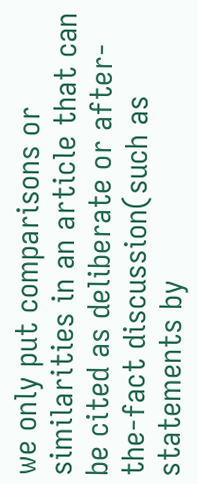we only put comparisons or similarities in an article that can be cited as deliberate or after-the-fact discussion(such as statements by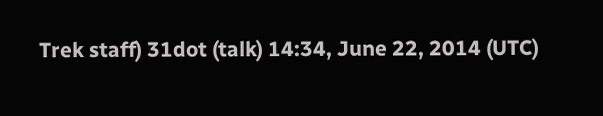Trek staff) 31dot (talk) 14:34, June 22, 2014 (UTC)